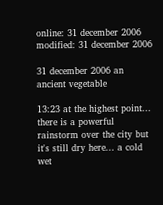online: 31 december 2006
modified: 31 december 2006

31 december 2006 an ancient vegetable

13:23 at the highest point... there is a powerful rainstorm over the city but it's still dry here... a cold wet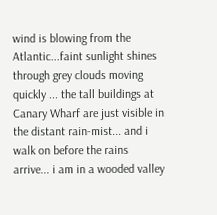wind is blowing from the Atlantic...faint sunlight shines through grey clouds moving quickly ... the tall buildings at Canary Wharf are just visible in the distant rain-mist... and i walk on before the rains arrive... i am in a wooded valley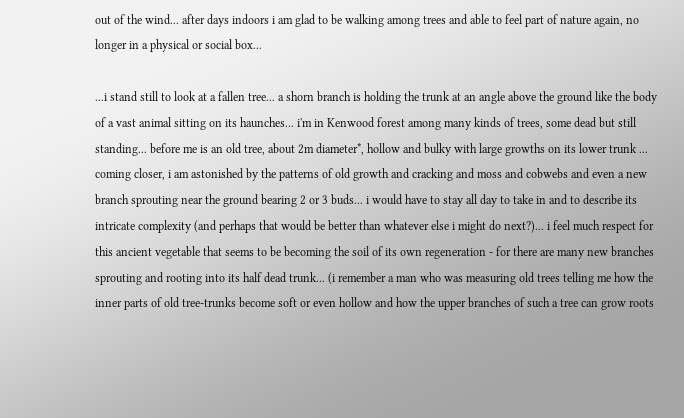out of the wind... after days indoors i am glad to be walking among trees and able to feel part of nature again, no longer in a physical or social box...

...i stand still to look at a fallen tree... a shorn branch is holding the trunk at an angle above the ground like the body of a vast animal sitting on its haunches... i'm in Kenwood forest among many kinds of trees, some dead but still standing... before me is an old tree, about 2m diameter*, hollow and bulky with large growths on its lower trunk ... coming closer, i am astonished by the patterns of old growth and cracking and moss and cobwebs and even a new branch sprouting near the ground bearing 2 or 3 buds... i would have to stay all day to take in and to describe its intricate complexity (and perhaps that would be better than whatever else i might do next?)... i feel much respect for this ancient vegetable that seems to be becoming the soil of its own regeneration - for there are many new branches sprouting and rooting into its half dead trunk... (i remember a man who was measuring old trees telling me how the inner parts of old tree-trunks become soft or even hollow and how the upper branches of such a tree can grow roots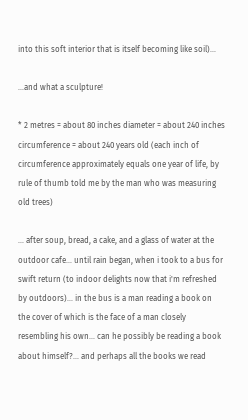into this soft interior that is itself becoming like soil)...

...and what a sculpture!

* 2 metres = about 80 inches diameter = about 240 inches circumference = about 240 years old (each inch of circumference approximately equals one year of life, by rule of thumb told me by the man who was measuring old trees)

... after soup, bread, a cake, and a glass of water at the outdoor cafe... until rain began, when i took to a bus for swift return (to indoor delights now that i'm refreshed by outdoors)... in the bus is a man reading a book on the cover of which is the face of a man closely resembling his own... can he possibly be reading a book about himself?... and perhaps all the books we read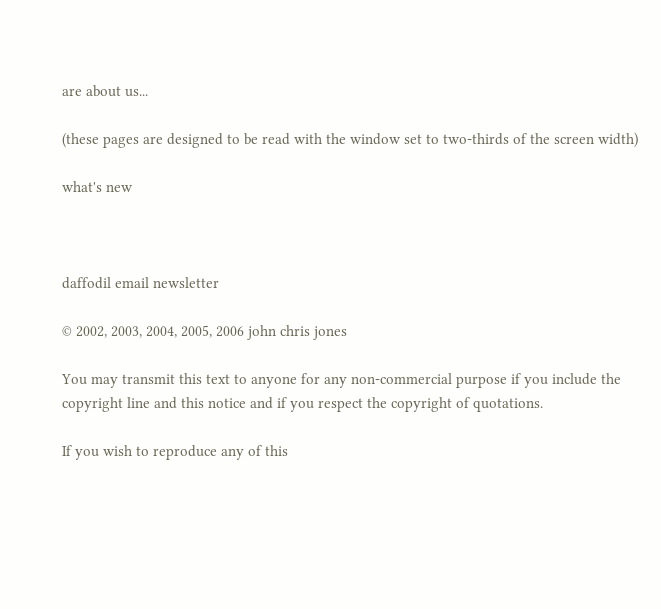are about us...

(these pages are designed to be read with the window set to two-thirds of the screen width)

what's new



daffodil email newsletter

© 2002, 2003, 2004, 2005, 2006 john chris jones

You may transmit this text to anyone for any non-commercial purpose if you include the copyright line and this notice and if you respect the copyright of quotations.

If you wish to reproduce any of this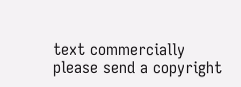text commercially please send a copyright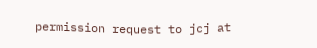permission request to jcj at